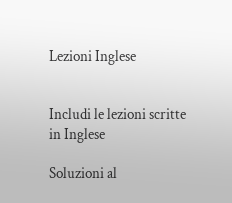Lezioni Inglese


Includi le lezioni scritte in Inglese

Soluzioni al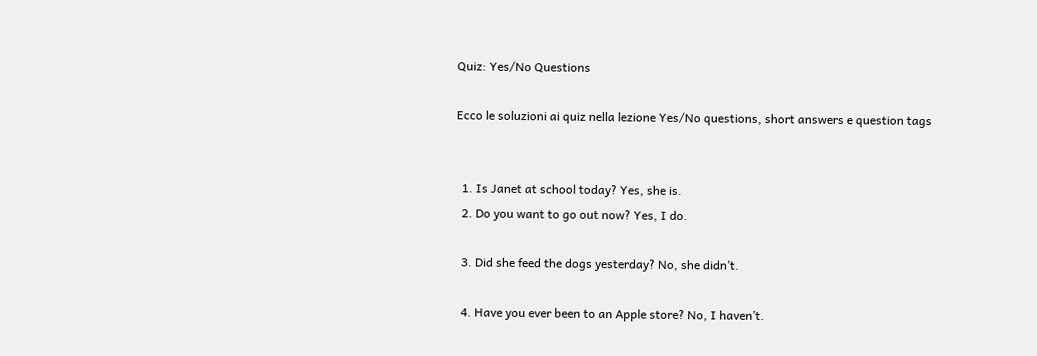Quiz: Yes/No Questions

Ecco le soluzioni ai quiz nella lezione Yes/No questions, short answers e question tags


  1. Is Janet at school today? Yes, she is.
  2. Do you want to go out now? Yes, I do.

  3. Did she feed the dogs yesterday? No, she didn’t.

  4. Have you ever been to an Apple store? No, I haven’t.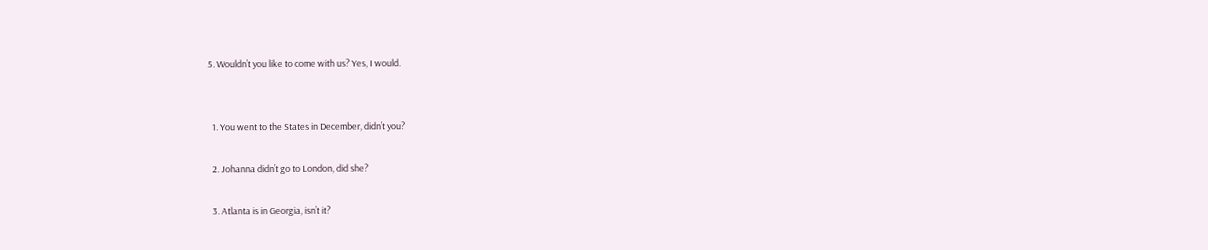5. Wouldn’t you like to come with us? Yes, I would.


  1. You went to the States in December, didn’t you?

  2. Johanna didn’t go to London, did she?

  3. Atlanta is in Georgia, isn’t it?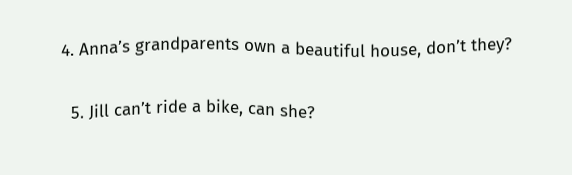4. Anna’s grandparents own a beautiful house, don’t they?

  5. Jill can’t ride a bike, can she?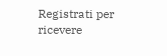Registrati per ricevere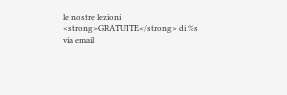le nostre lezioni <strong>GRATUITE</strong> di %s via email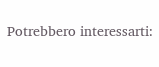Potrebbero interessarti: